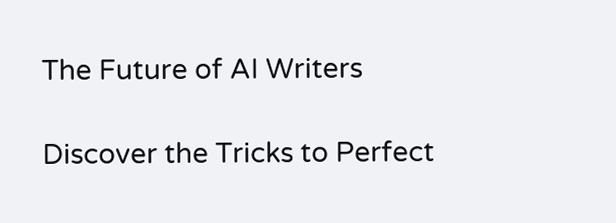The Future of AI Writers

Discover the Tricks to Perfect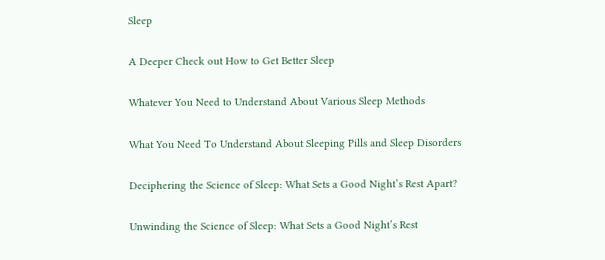Sleep

A Deeper Check out How to Get Better Sleep

Whatever You Need to Understand About Various Sleep Methods

What You Need To Understand About Sleeping Pills and Sleep Disorders

Deciphering the Science of Sleep: What Sets a Good Night’s Rest Apart?

Unwinding the Science of Sleep: What Sets a Good Night’s Rest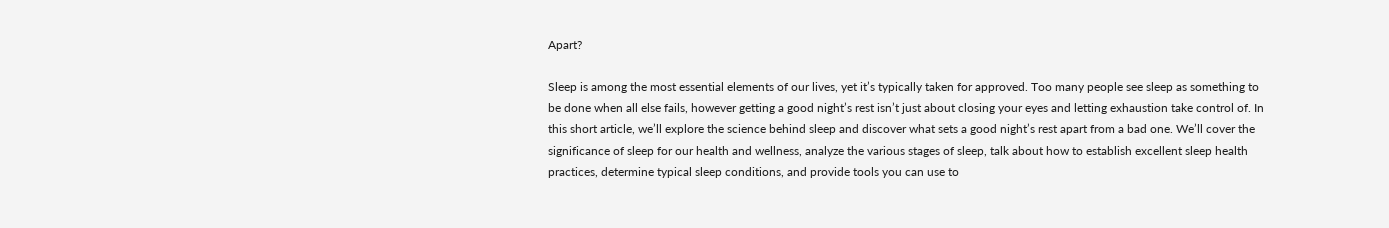Apart?

Sleep is among the most essential elements of our lives, yet it’s typically taken for approved. Too many people see sleep as something to be done when all else fails, however getting a good night’s rest isn’t just about closing your eyes and letting exhaustion take control of. In this short article, we’ll explore the science behind sleep and discover what sets a good night’s rest apart from a bad one. We’ll cover the significance of sleep for our health and wellness, analyze the various stages of sleep, talk about how to establish excellent sleep health practices, determine typical sleep conditions, and provide tools you can use to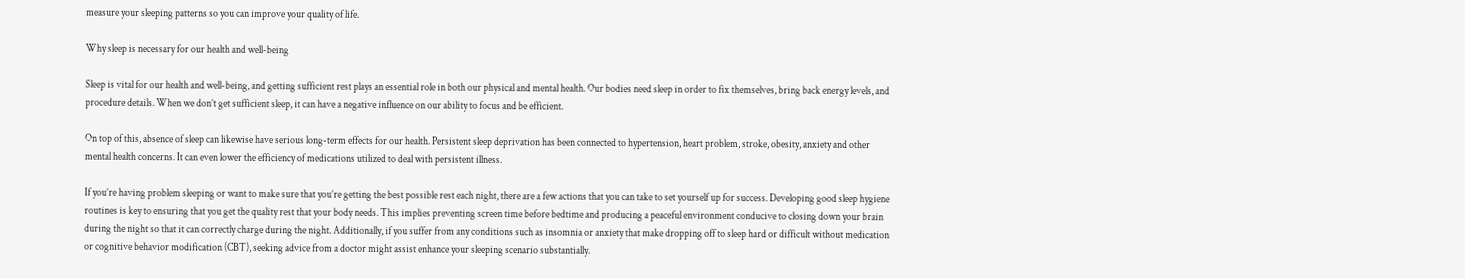measure your sleeping patterns so you can improve your quality of life.

Why sleep is necessary for our health and well-being

Sleep is vital for our health and well-being, and getting sufficient rest plays an essential role in both our physical and mental health. Our bodies need sleep in order to fix themselves, bring back energy levels, and procedure details. When we don’t get sufficient sleep, it can have a negative influence on our ability to focus and be efficient.

On top of this, absence of sleep can likewise have serious long-term effects for our health. Persistent sleep deprivation has been connected to hypertension, heart problem, stroke, obesity, anxiety and other mental health concerns. It can even lower the efficiency of medications utilized to deal with persistent illness.

If you’re having problem sleeping or want to make sure that you’re getting the best possible rest each night, there are a few actions that you can take to set yourself up for success. Developing good sleep hygiene routines is key to ensuring that you get the quality rest that your body needs. This implies preventing screen time before bedtime and producing a peaceful environment conducive to closing down your brain during the night so that it can correctly charge during the night. Additionally, if you suffer from any conditions such as insomnia or anxiety that make dropping off to sleep hard or difficult without medication or cognitive behavior modification (CBT), seeking advice from a doctor might assist enhance your sleeping scenario substantially.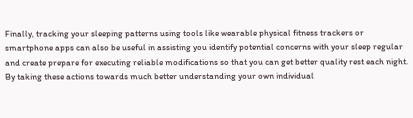Finally, tracking your sleeping patterns using tools like wearable physical fitness trackers or smartphone apps can also be useful in assisting you identify potential concerns with your sleep regular and create prepare for executing reliable modifications so that you can get better quality rest each night. By taking these actions towards much better understanding your own individual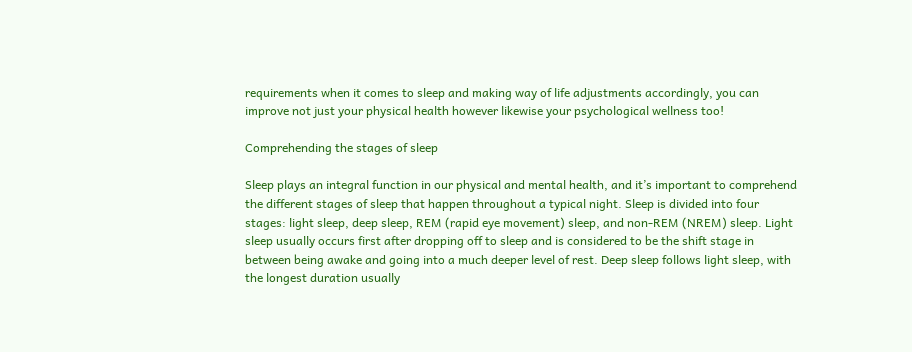requirements when it comes to sleep and making way of life adjustments accordingly, you can improve not just your physical health however likewise your psychological wellness too!

Comprehending the stages of sleep

Sleep plays an integral function in our physical and mental health, and it’s important to comprehend the different stages of sleep that happen throughout a typical night. Sleep is divided into four stages: light sleep, deep sleep, REM (rapid eye movement) sleep, and non-REM (NREM) sleep. Light sleep usually occurs first after dropping off to sleep and is considered to be the shift stage in between being awake and going into a much deeper level of rest. Deep sleep follows light sleep, with the longest duration usually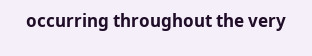occurring throughout the very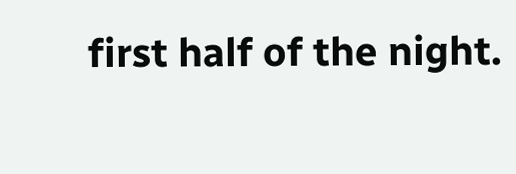first half of the night.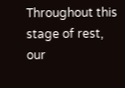Throughout this stage of rest, our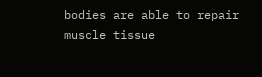bodies are able to repair muscle tissue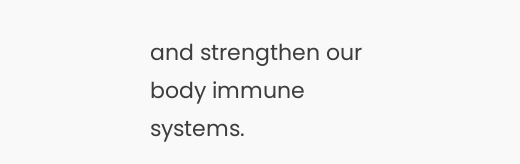and strengthen our body immune systems.